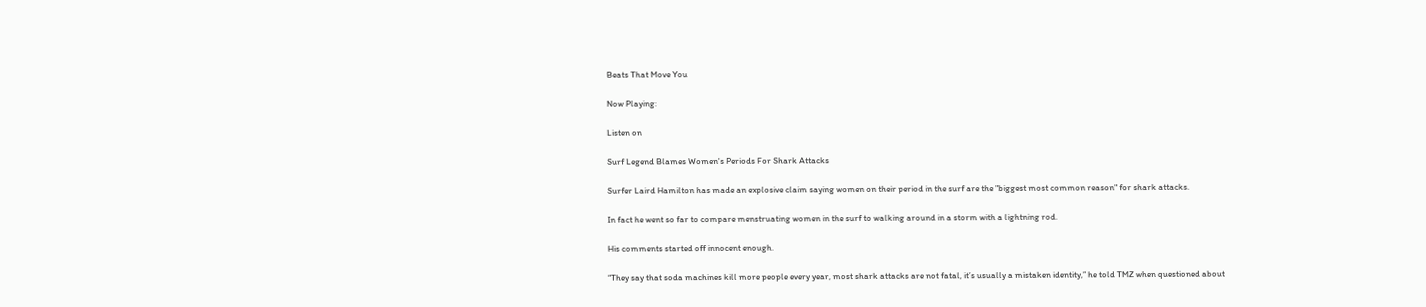Beats That Move You

Now Playing:

Listen on

Surf Legend Blames Women's Periods For Shark Attacks

Surfer Laird Hamilton has made an explosive claim saying women on their period in the surf are the "biggest most common reason" for shark attacks.

In fact he went so far to compare menstruating women in the surf to walking around in a storm with a lightning rod.

His comments started off innocent enough.

“They say that soda machines kill more people every year, most shark attacks are not fatal, it’s usually a mistaken identity,” he told TMZ when questioned about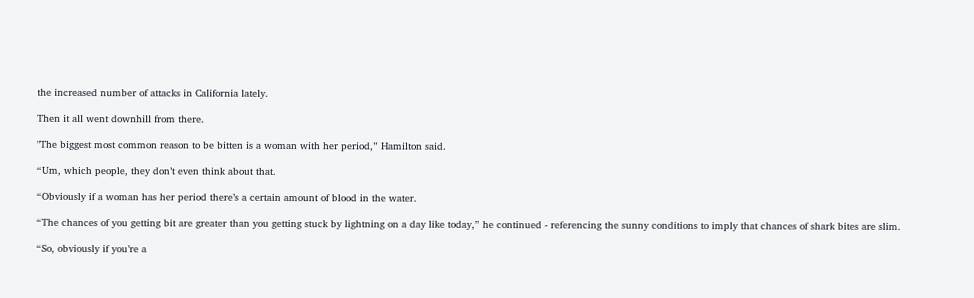the increased number of attacks in California lately.

Then it all went downhill from there.

"The biggest most common reason to be bitten is a woman with her period,” Hamilton said.

“Um, which people, they don’t even think about that.

“Obviously if a woman has her period there’s a certain amount of blood in the water.

“The chances of you getting bit are greater than you getting stuck by lightning on a day like today,” he continued - referencing the sunny conditions to imply that chances of shark bites are slim.

“So, obviously if you’re a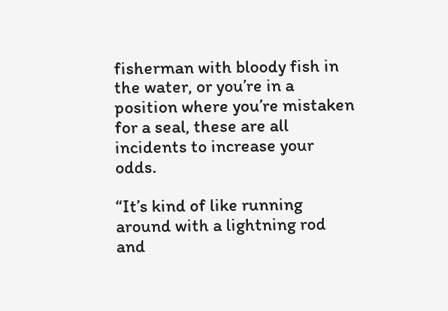fisherman with bloody fish in the water, or you’re in a position where you’re mistaken for a seal, these are all incidents to increase your odds.

“It’s kind of like running around with a lightning rod and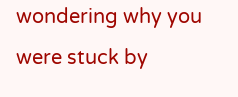wondering why you were stuck by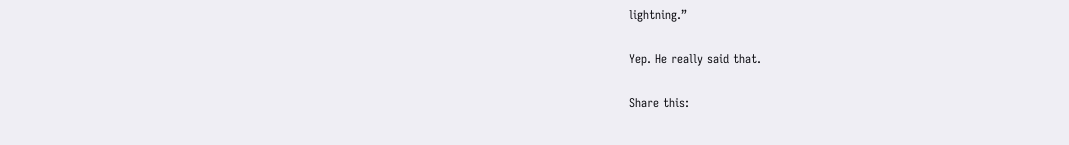lightning.”

Yep. He really said that.

Share this: